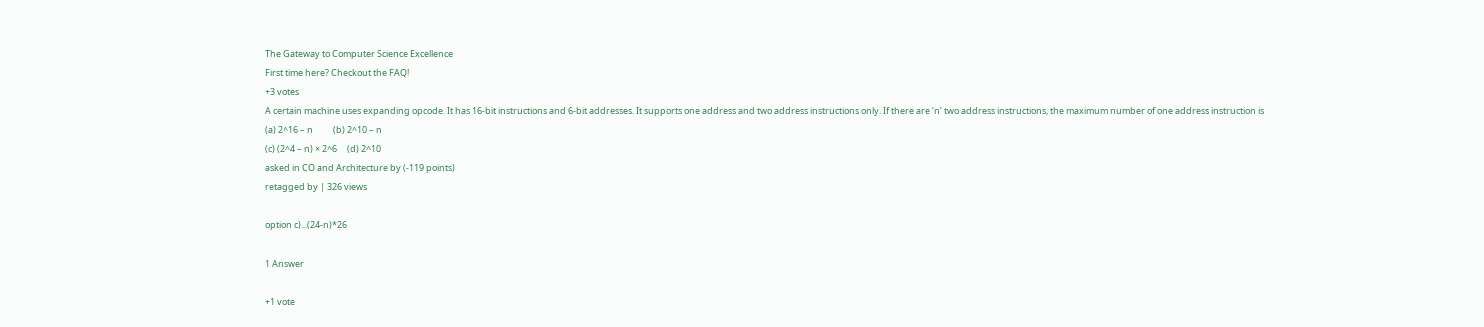The Gateway to Computer Science Excellence
First time here? Checkout the FAQ!
+3 votes
A certain machine uses expanding opcode. It has 16-bit instructions and 6-bit addresses. It supports one address and two address instructions only. If there are ‘n’ two address instructions, the maximum number of one address instruction is
(a) 2^16 – n          (b) 2^10 – n
(c) (2^4 – n) × 2^6     (d) 2^10
asked in CO and Architecture by (-119 points)
retagged by | 326 views

option c)...(24-n)*26

1 Answer

+1 vote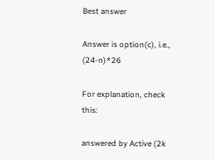Best answer

Answer is option(c), i.e., (24-n)*26

For explanation, check this:

answered by Active (2k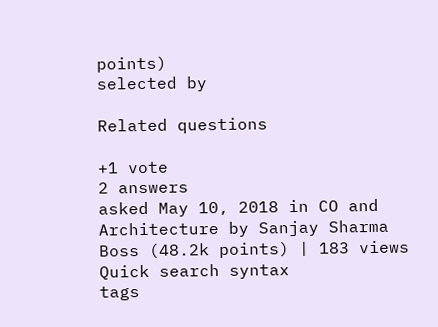points)
selected by

Related questions

+1 vote
2 answers
asked May 10, 2018 in CO and Architecture by Sanjay Sharma Boss (48.2k points) | 183 views
Quick search syntax
tags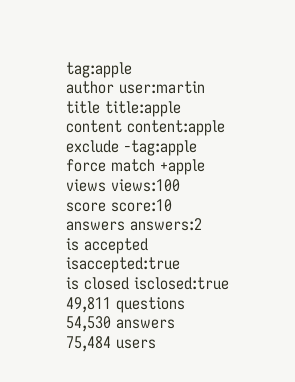tag:apple
author user:martin
title title:apple
content content:apple
exclude -tag:apple
force match +apple
views views:100
score score:10
answers answers:2
is accepted isaccepted:true
is closed isclosed:true
49,811 questions
54,530 answers
75,484 users